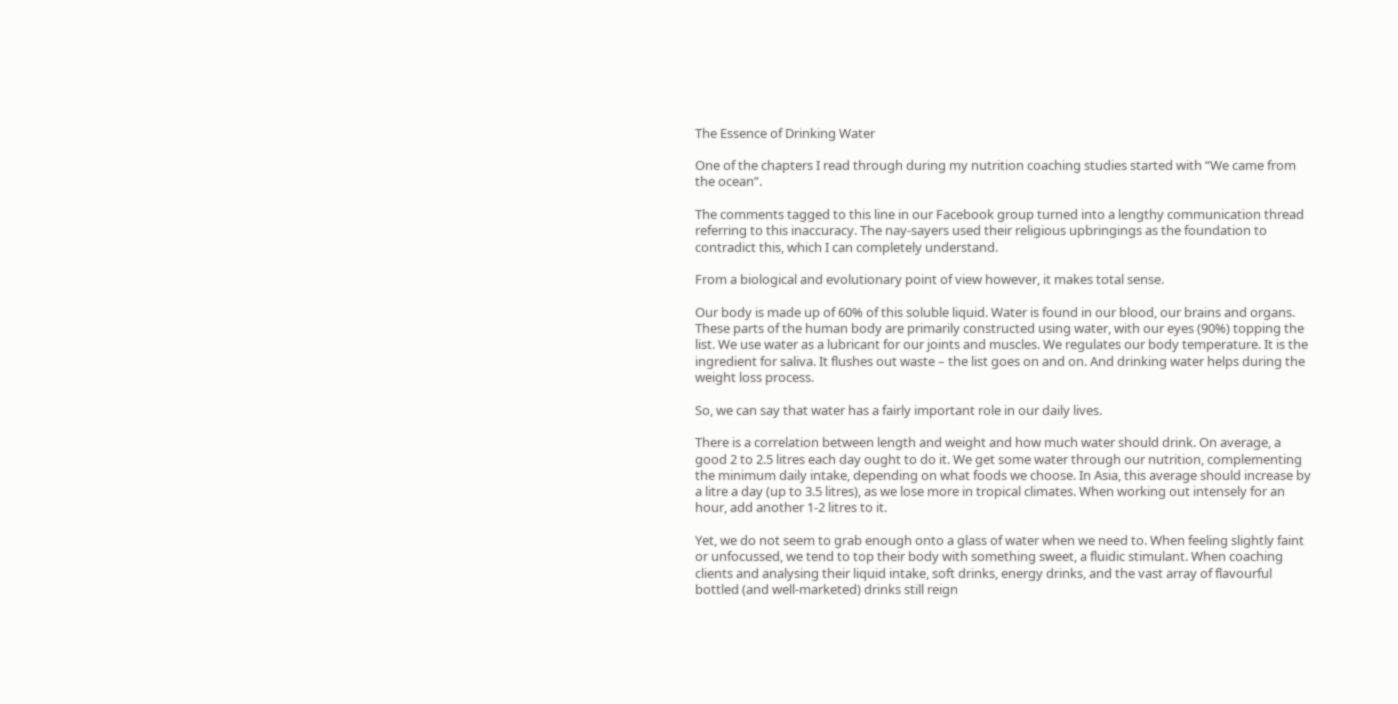The Essence of Drinking Water

One of the chapters I read through during my nutrition coaching studies started with “We came from the ocean”.

The comments tagged to this line in our Facebook group turned into a lengthy communication thread referring to this inaccuracy. The nay-sayers used their religious upbringings as the foundation to contradict this, which I can completely understand.

From a biological and evolutionary point of view however, it makes total sense.

Our body is made up of 60% of this soluble liquid. Water is found in our blood, our brains and organs. These parts of the human body are primarily constructed using water, with our eyes (90%) topping the list. We use water as a lubricant for our joints and muscles. We regulates our body temperature. It is the ingredient for saliva. It flushes out waste – the list goes on and on. And drinking water helps during the weight loss process.

So, we can say that water has a fairly important role in our daily lives.

There is a correlation between length and weight and how much water should drink. On average, a good 2 to 2.5 litres each day ought to do it. We get some water through our nutrition, complementing the minimum daily intake, depending on what foods we choose. In Asia, this average should increase by a litre a day (up to 3.5 litres), as we lose more in tropical climates. When working out intensely for an hour, add another 1-2 litres to it.

Yet, we do not seem to grab enough onto a glass of water when we need to. When feeling slightly faint or unfocussed, we tend to top their body with something sweet, a fluidic stimulant. When coaching clients and analysing their liquid intake, soft drinks, energy drinks, and the vast array of flavourful bottled (and well-marketed) drinks still reign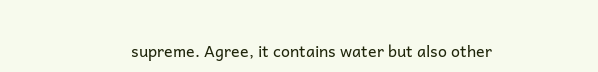supreme. Agree, it contains water but also other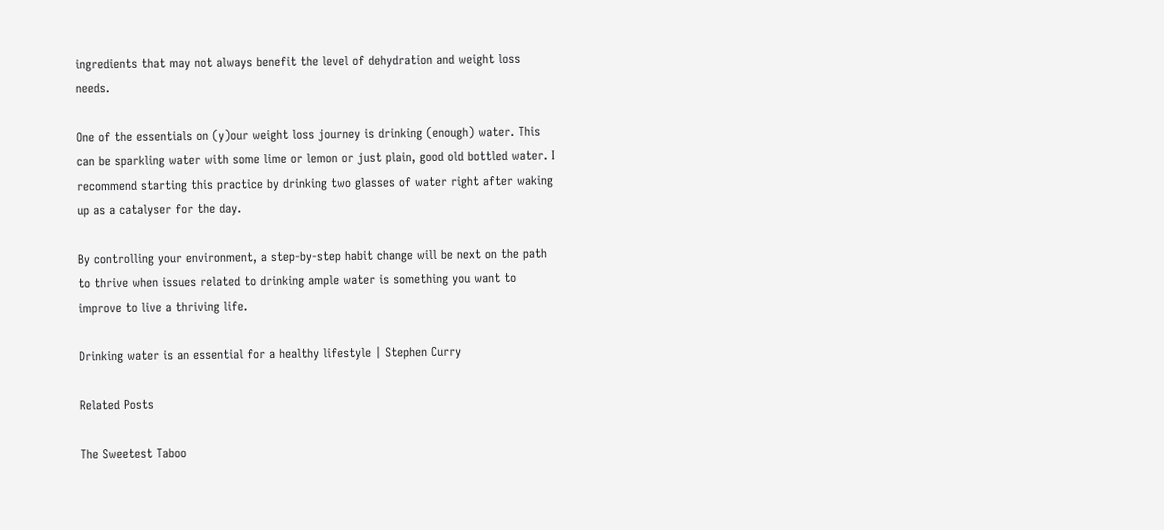ingredients that may not always benefit the level of dehydration and weight loss needs.

One of the essentials on (y)our weight loss journey is drinking (enough) water. This can be sparkling water with some lime or lemon or just plain, good old bottled water. I recommend starting this practice by drinking two glasses of water right after waking up as a catalyser for the day.

By controlling your environment, a step-by-step habit change will be next on the path to thrive when issues related to drinking ample water is something you want to improve to live a thriving life.

Drinking water is an essential for a healthy lifestyle | Stephen Curry

Related Posts

The Sweetest Taboo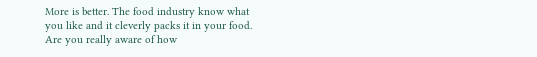More is better. The food industry know what you like and it cleverly packs it in your food. Are you really aware of how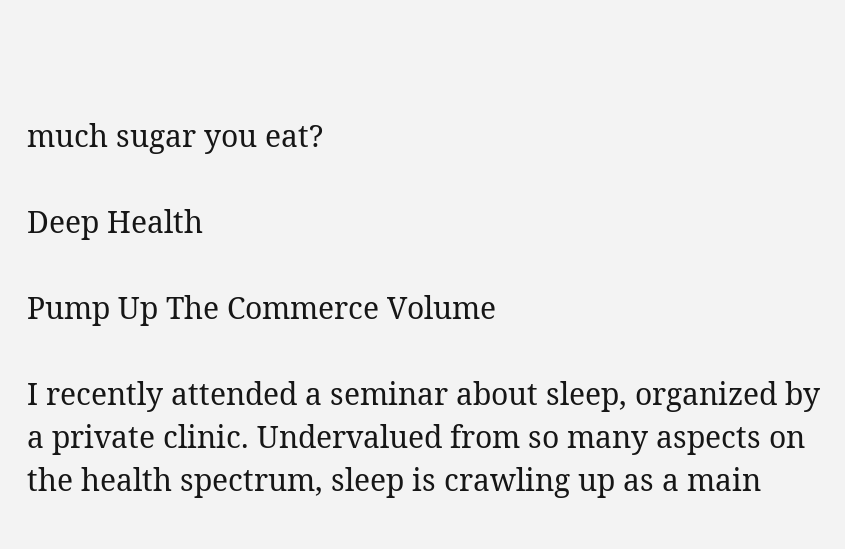much sugar you eat?

Deep Health

Pump Up The Commerce Volume

I recently attended a seminar about sleep, organized by a private clinic. Undervalued from so many aspects on the health spectrum, sleep is crawling up as a main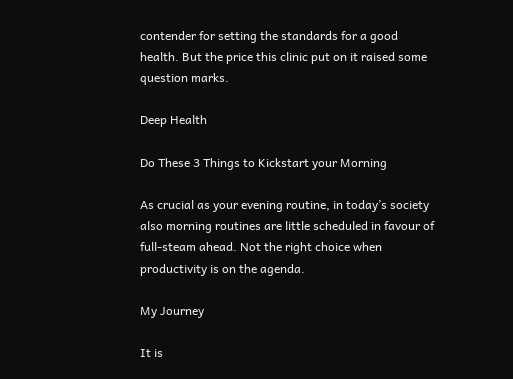contender for setting the standards for a good health. But the price this clinic put on it raised some question marks.

Deep Health

Do These 3 Things to Kickstart your Morning

As crucial as your evening routine, in today’s society also morning routines are little scheduled in favour of full-steam ahead. Not the right choice when productivity is on the agenda.

My Journey

It is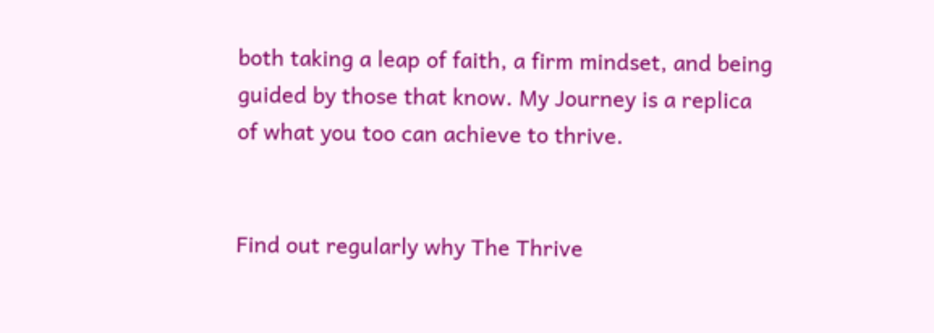both taking a leap of faith, a firm mindset, and being guided by those that know. My Journey is a replica of what you too can achieve to thrive.


Find out regularly why The Thrive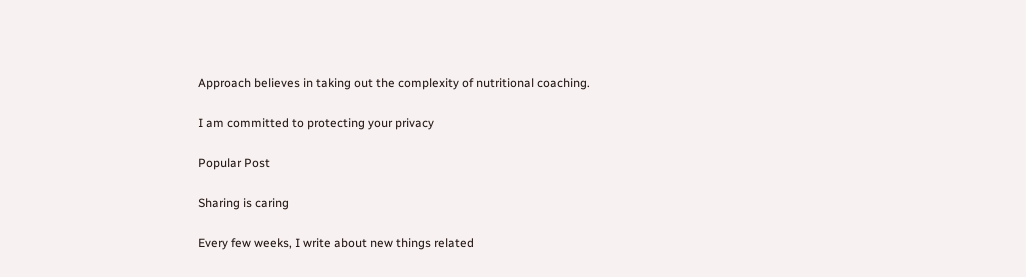Approach believes in taking out the complexity of nutritional coaching.

I am committed to protecting your privacy

Popular Post

Sharing is caring

Every few weeks, I write about new things related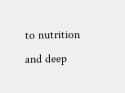to nutrition and deep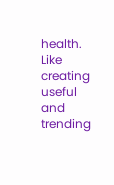health. Like creating useful and trending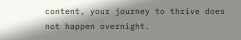content, your journey to thrive does not happen overnight.